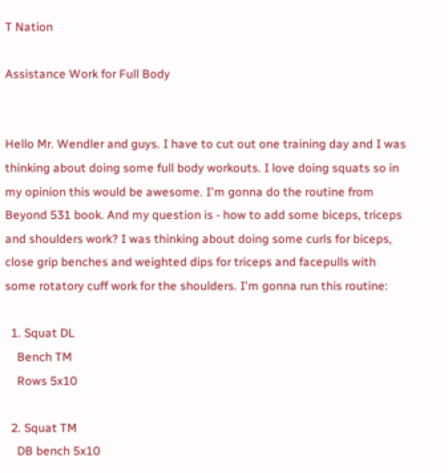T Nation

Assistance Work for Full Body


Hello Mr. Wendler and guys. I have to cut out one training day and I was thinking about doing some full body workouts. I love doing squats so in my opinion this would be awesome. I'm gonna do the routine from Beyond 531 book. And my question is - how to add some biceps, triceps and shoulders work? I was thinking about doing some curls for biceps, close grip benches and weighted dips for triceps and facepulls with some rotatory cuff work for the shoulders. I'm gonna run this routine:

  1. Squat DL
    Bench TM
    Rows 5x10

  2. Squat TM
    DB bench 5x10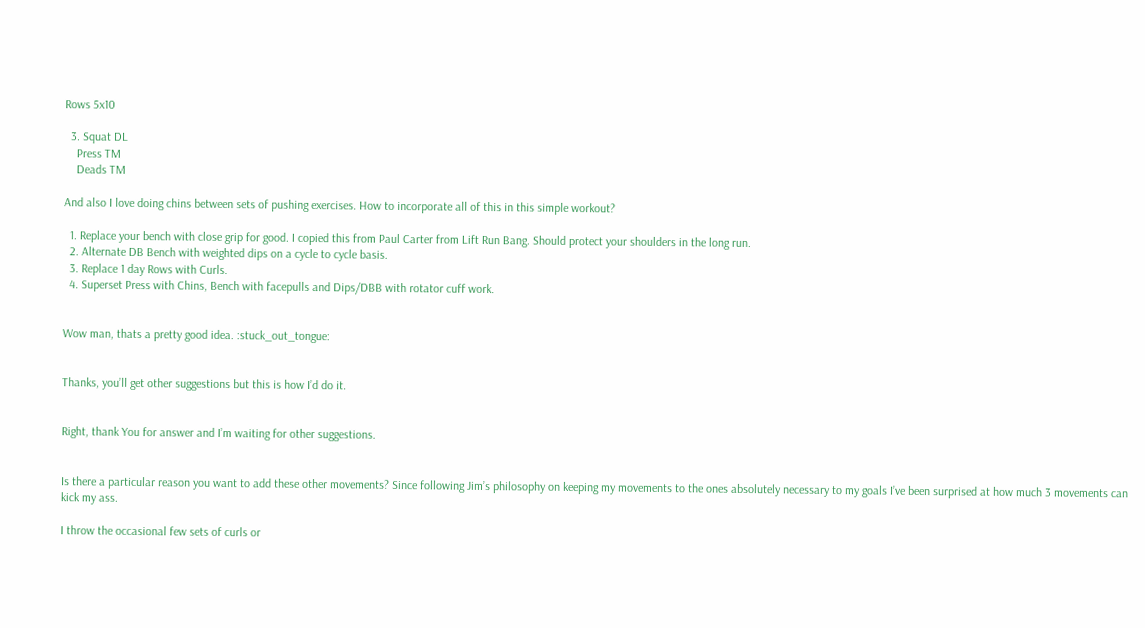Rows 5x10

  3. Squat DL
    Press TM
    Deads TM

And also I love doing chins between sets of pushing exercises. How to incorporate all of this in this simple workout?

  1. Replace your bench with close grip for good. I copied this from Paul Carter from Lift Run Bang. Should protect your shoulders in the long run.
  2. Alternate DB Bench with weighted dips on a cycle to cycle basis.
  3. Replace 1 day Rows with Curls.
  4. Superset Press with Chins, Bench with facepulls and Dips/DBB with rotator cuff work.


Wow man, thats a pretty good idea. :stuck_out_tongue:


Thanks, you’ll get other suggestions but this is how I’d do it.


Right, thank You for answer and I’m waiting for other suggestions.


Is there a particular reason you want to add these other movements? Since following Jim’s philosophy on keeping my movements to the ones absolutely necessary to my goals I’ve been surprised at how much 3 movements can kick my ass.

I throw the occasional few sets of curls or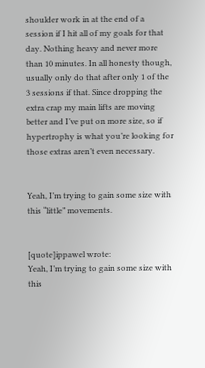shoulder work in at the end of a session if I hit all of my goals for that day. Nothing heavy and never more than 10 minutes. In all honesty though, usually only do that after only 1 of the 3 sessions if that. Since dropping the extra crap my main lifts are moving better and I’ve put on more size, so if hypertrophy is what you’re looking for those extras aren’t even necessary.


Yeah, I’m trying to gain some size with this “little” movements.


[quote]ippawel wrote:
Yeah, I’m trying to gain some size with this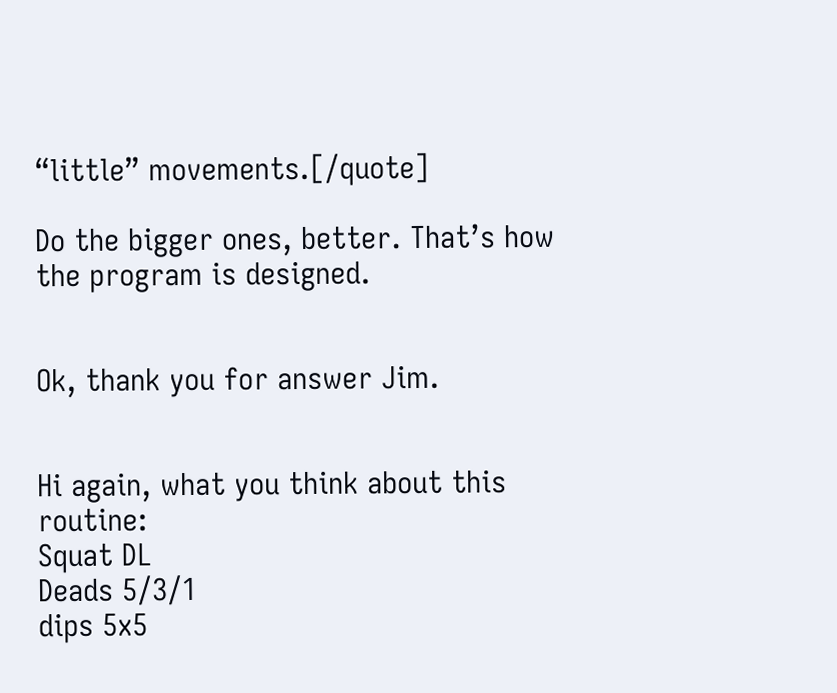“little” movements.[/quote]

Do the bigger ones, better. That’s how the program is designed.


Ok, thank you for answer Jim.


Hi again, what you think about this routine:
Squat DL
Deads 5/3/1
dips 5x5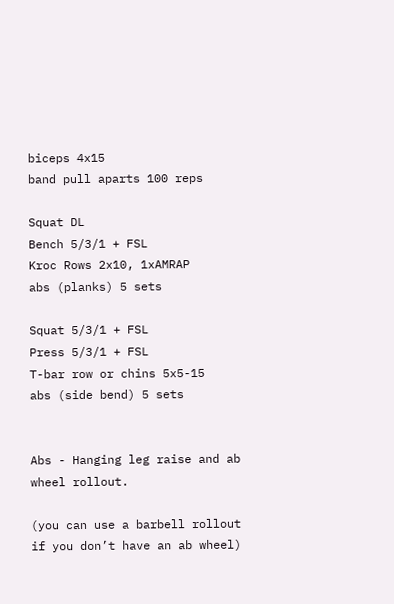biceps 4x15
band pull aparts 100 reps

Squat DL
Bench 5/3/1 + FSL
Kroc Rows 2x10, 1xAMRAP
abs (planks) 5 sets

Squat 5/3/1 + FSL
Press 5/3/1 + FSL
T-bar row or chins 5x5-15
abs (side bend) 5 sets


Abs - Hanging leg raise and ab wheel rollout.

(you can use a barbell rollout if you don’t have an ab wheel)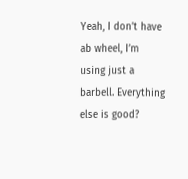Yeah, I don’t have ab wheel, I’m using just a barbell. Everything else is good?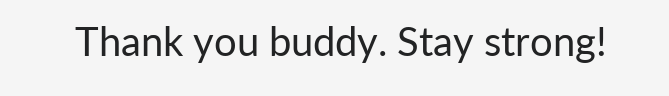Thank you buddy. Stay strong!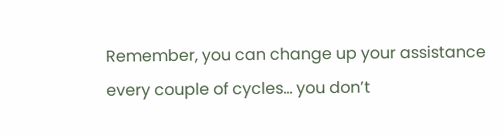Remember, you can change up your assistance every couple of cycles… you don’t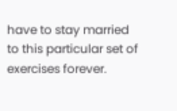have to stay married to this particular set of exercises forever.